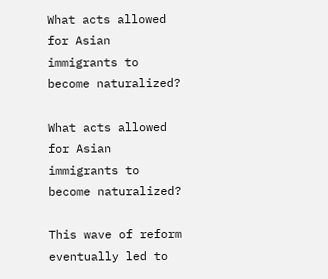What acts allowed for Asian immigrants to become naturalized?

What acts allowed for Asian immigrants to become naturalized?

This wave of reform eventually led to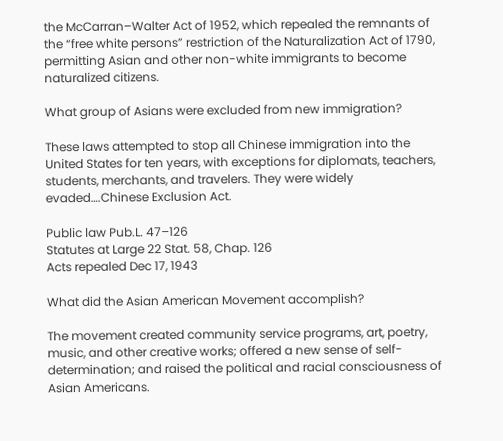the McCarran–Walter Act of 1952, which repealed the remnants of the “free white persons” restriction of the Naturalization Act of 1790, permitting Asian and other non-white immigrants to become naturalized citizens.

What group of Asians were excluded from new immigration?

These laws attempted to stop all Chinese immigration into the United States for ten years, with exceptions for diplomats, teachers, students, merchants, and travelers. They were widely evaded….Chinese Exclusion Act.

Public law Pub.L. 47–126
Statutes at Large 22 Stat. 58, Chap. 126
Acts repealed Dec 17, 1943

What did the Asian American Movement accomplish?

The movement created community service programs, art, poetry, music, and other creative works; offered a new sense of self-determination; and raised the political and racial consciousness of Asian Americans.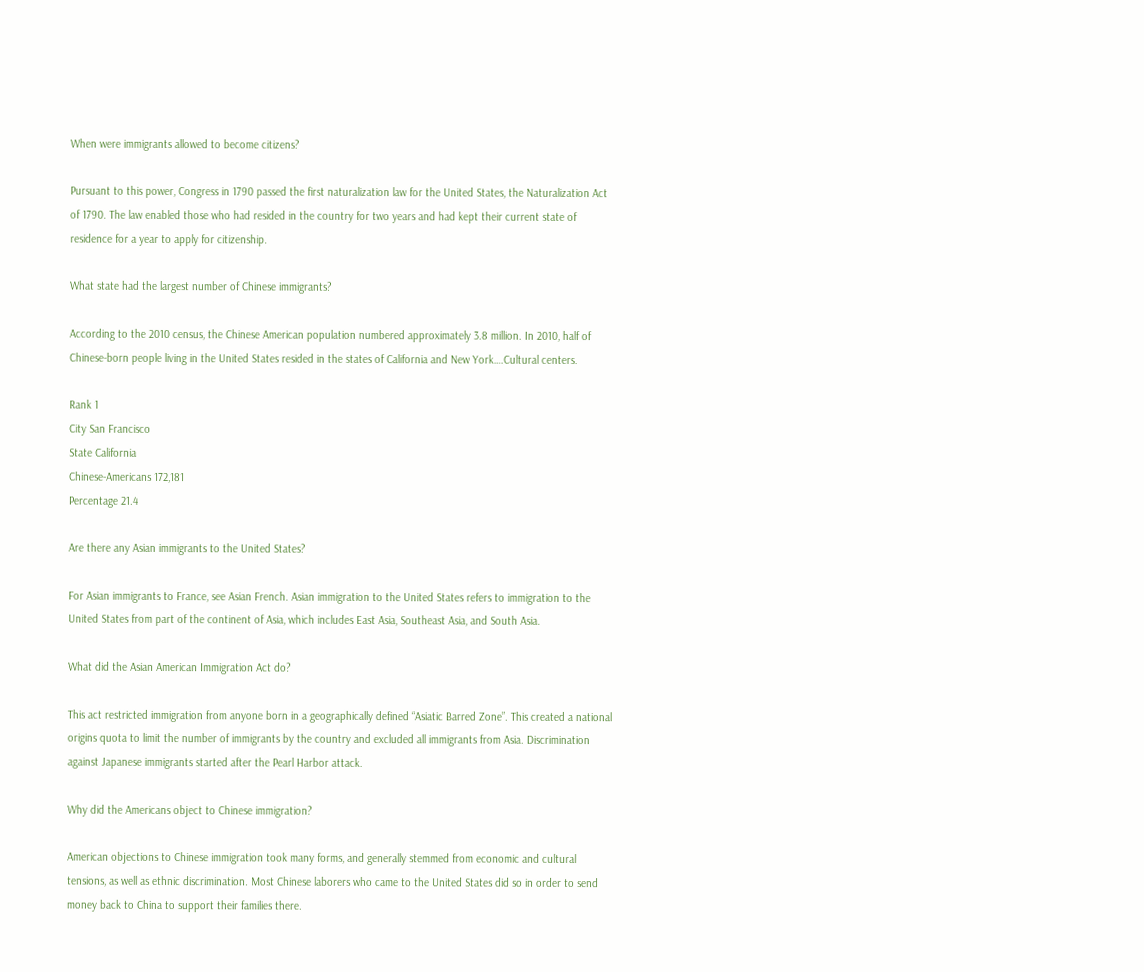When were immigrants allowed to become citizens?

Pursuant to this power, Congress in 1790 passed the first naturalization law for the United States, the Naturalization Act of 1790. The law enabled those who had resided in the country for two years and had kept their current state of residence for a year to apply for citizenship.

What state had the largest number of Chinese immigrants?

According to the 2010 census, the Chinese American population numbered approximately 3.8 million. In 2010, half of Chinese-born people living in the United States resided in the states of California and New York….Cultural centers.

Rank 1
City San Francisco
State California
Chinese-Americans 172,181
Percentage 21.4

Are there any Asian immigrants to the United States?

For Asian immigrants to France, see Asian French. Asian immigration to the United States refers to immigration to the United States from part of the continent of Asia, which includes East Asia, Southeast Asia, and South Asia.

What did the Asian American Immigration Act do?

This act restricted immigration from anyone born in a geographically defined “Asiatic Barred Zone”. This created a national origins quota to limit the number of immigrants by the country and excluded all immigrants from Asia. Discrimination against Japanese immigrants started after the Pearl Harbor attack.

Why did the Americans object to Chinese immigration?

American objections to Chinese immigration took many forms, and generally stemmed from economic and cultural tensions, as well as ethnic discrimination. Most Chinese laborers who came to the United States did so in order to send money back to China to support their families there.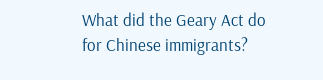What did the Geary Act do for Chinese immigrants?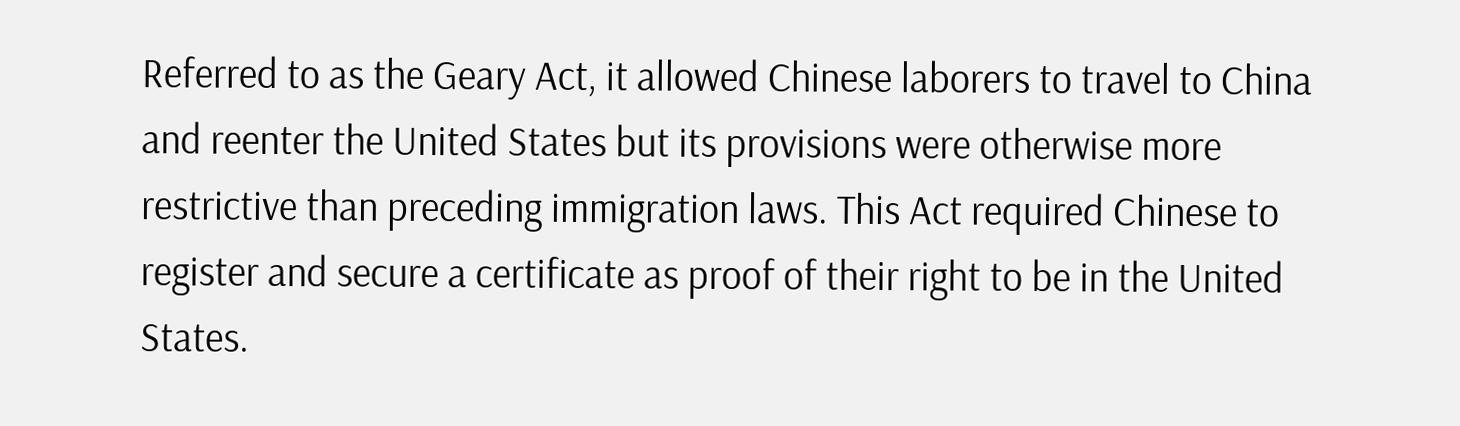Referred to as the Geary Act, it allowed Chinese laborers to travel to China and reenter the United States but its provisions were otherwise more restrictive than preceding immigration laws. This Act required Chinese to register and secure a certificate as proof of their right to be in the United States.